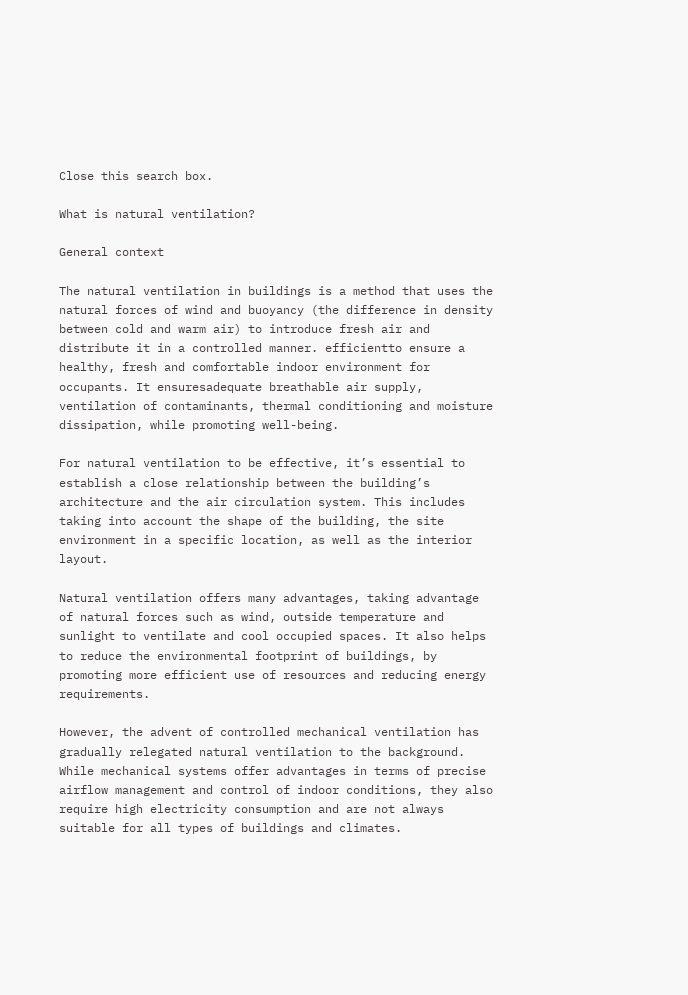Close this search box.

What is natural ventilation?

General context

The natural ventilation in buildings is a method that uses the natural forces of wind and buoyancy (the difference in density between cold and warm air) to introduce fresh air and distribute it in a controlled manner. efficientto ensure a healthy, fresh and comfortable indoor environment for occupants. It ensuresadequate breathable air supply, ventilation of contaminants, thermal conditioning and moisture dissipation, while promoting well-being.

For natural ventilation to be effective, it’s essential to establish a close relationship between the building’s architecture and the air circulation system. This includes taking into account the shape of the building, the site environment in a specific location, as well as the interior layout.

Natural ventilation offers many advantages, taking advantage of natural forces such as wind, outside temperature and sunlight to ventilate and cool occupied spaces. It also helps to reduce the environmental footprint of buildings, by promoting more efficient use of resources and reducing energy requirements.

However, the advent of controlled mechanical ventilation has gradually relegated natural ventilation to the background. While mechanical systems offer advantages in terms of precise airflow management and control of indoor conditions, they also require high electricity consumption and are not always suitable for all types of buildings and climates.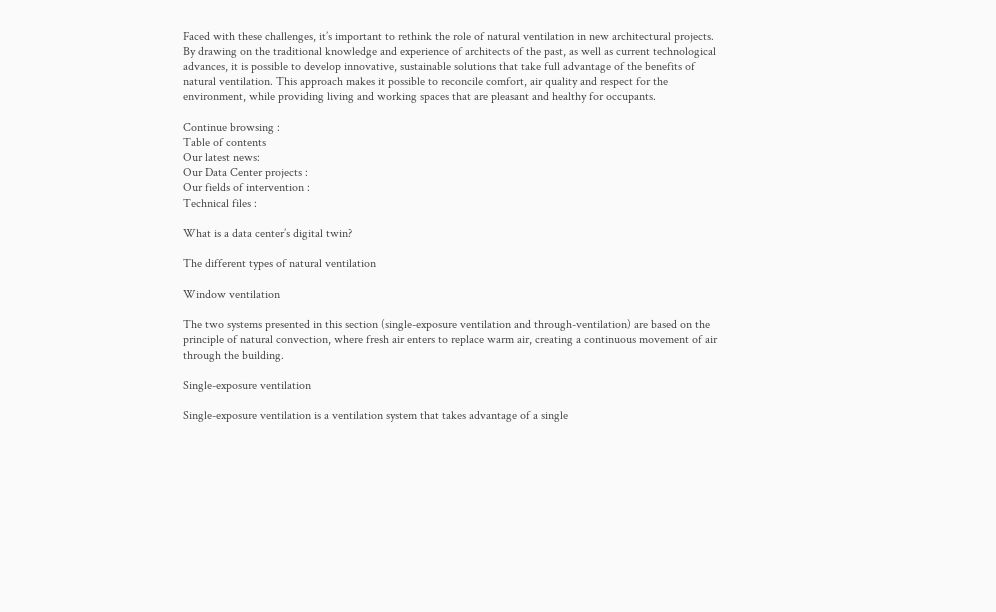Faced with these challenges, it’s important to rethink the role of natural ventilation in new architectural projects. By drawing on the traditional knowledge and experience of architects of the past, as well as current technological advances, it is possible to develop innovative, sustainable solutions that take full advantage of the benefits of natural ventilation. This approach makes it possible to reconcile comfort, air quality and respect for the environment, while providing living and working spaces that are pleasant and healthy for occupants.

Continue browsing :
Table of contents
Our latest news:
Our Data Center projects :
Our fields of intervention :
Technical files :

What is a data center’s digital twin?

The different types of natural ventilation

Window ventilation

The two systems presented in this section (single-exposure ventilation and through-ventilation) are based on the principle of natural convection, where fresh air enters to replace warm air, creating a continuous movement of air through the building.

Single-exposure ventilation

Single-exposure ventilation is a ventilation system that takes advantage of a single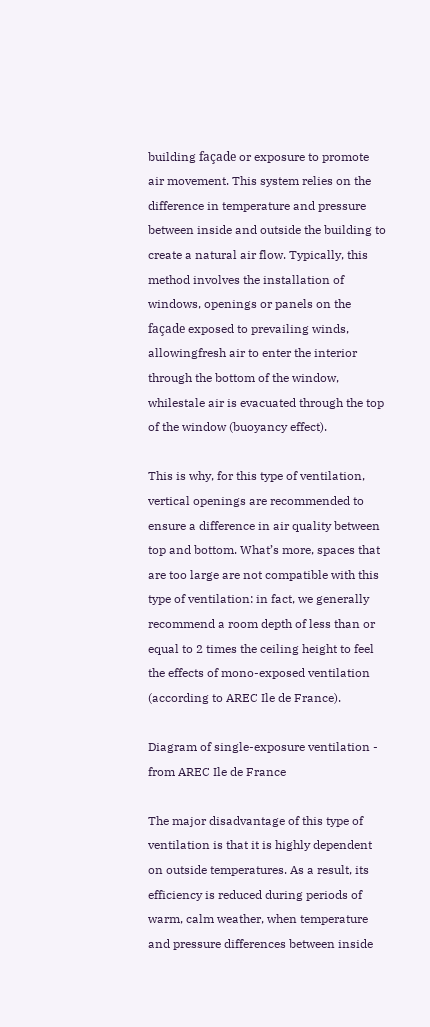building façade or exposure to promote air movement. This system relies on the difference in temperature and pressure between inside and outside the building to create a natural air flow. Typically, this method involves the installation of windows, openings or panels on the façade exposed to prevailing winds, allowingfresh air to enter the interior through the bottom of the window, whilestale air is evacuated through the top of the window (buoyancy effect).

This is why, for this type of ventilation, vertical openings are recommended to ensure a difference in air quality between top and bottom. What’s more, spaces that are too large are not compatible with this type of ventilation: in fact, we generally recommend a room depth of less than or equal to 2 times the ceiling height to feel the effects of mono-exposed ventilation (according to AREC Ile de France).

Diagram of single-exposure ventilation - from AREC Ile de France

The major disadvantage of this type of ventilation is that it is highly dependent on outside temperatures. As a result, its efficiency is reduced during periods of warm, calm weather, when temperature and pressure differences between inside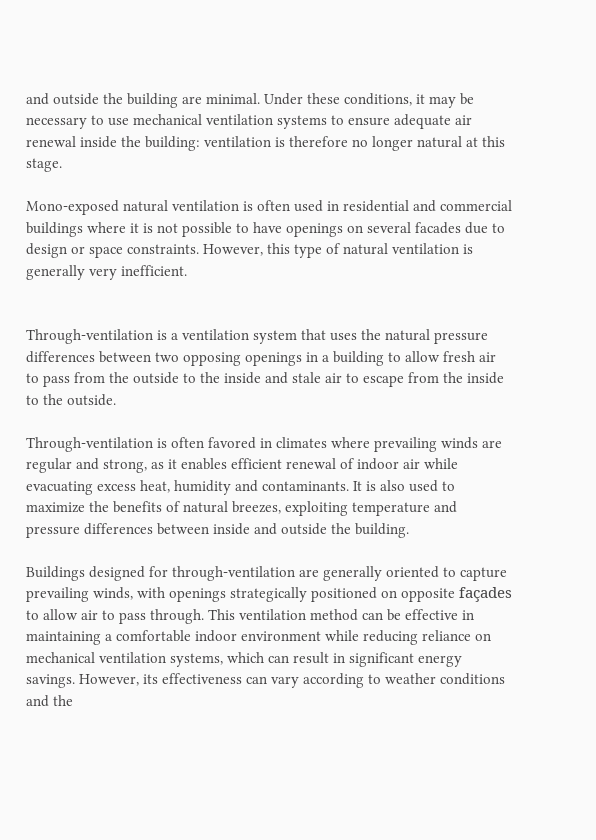and outside the building are minimal. Under these conditions, it may be necessary to use mechanical ventilation systems to ensure adequate air renewal inside the building: ventilation is therefore no longer natural at this stage.

Mono-exposed natural ventilation is often used in residential and commercial buildings where it is not possible to have openings on several facades due to design or space constraints. However, this type of natural ventilation is generally very inefficient.


Through-ventilation is a ventilation system that uses the natural pressure differences between two opposing openings in a building to allow fresh air to pass from the outside to the inside and stale air to escape from the inside to the outside.

Through-ventilation is often favored in climates where prevailing winds are regular and strong, as it enables efficient renewal of indoor air while evacuating excess heat, humidity and contaminants. It is also used to maximize the benefits of natural breezes, exploiting temperature and pressure differences between inside and outside the building.

Buildings designed for through-ventilation are generally oriented to capture prevailing winds, with openings strategically positioned on opposite façades to allow air to pass through. This ventilation method can be effective in maintaining a comfortable indoor environment while reducing reliance on mechanical ventilation systems, which can result in significant energy savings. However, its effectiveness can vary according to weather conditions and the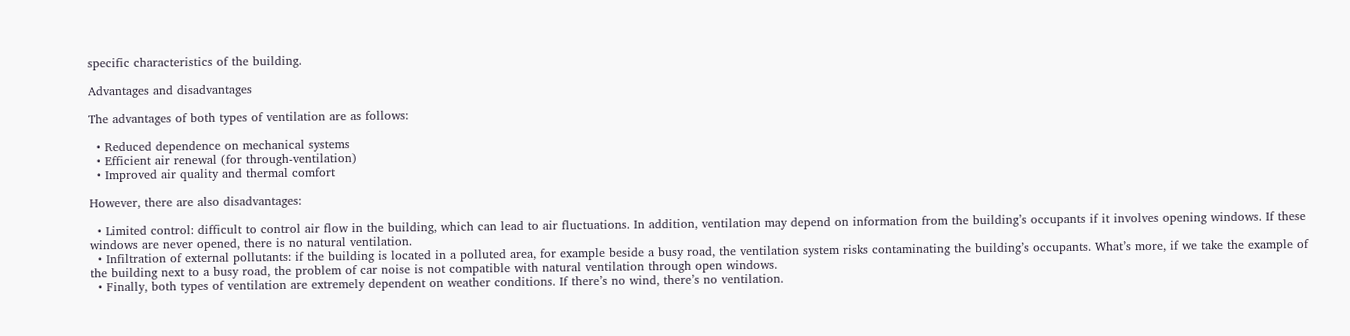specific characteristics of the building.

Advantages and disadvantages

The advantages of both types of ventilation are as follows:

  • Reduced dependence on mechanical systems
  • Efficient air renewal (for through-ventilation)
  • Improved air quality and thermal comfort

However, there are also disadvantages:

  • Limited control: difficult to control air flow in the building, which can lead to air fluctuations. In addition, ventilation may depend on information from the building’s occupants if it involves opening windows. If these windows are never opened, there is no natural ventilation.
  • Infiltration of external pollutants: if the building is located in a polluted area, for example beside a busy road, the ventilation system risks contaminating the building’s occupants. What’s more, if we take the example of the building next to a busy road, the problem of car noise is not compatible with natural ventilation through open windows.
  • Finally, both types of ventilation are extremely dependent on weather conditions. If there’s no wind, there’s no ventilation.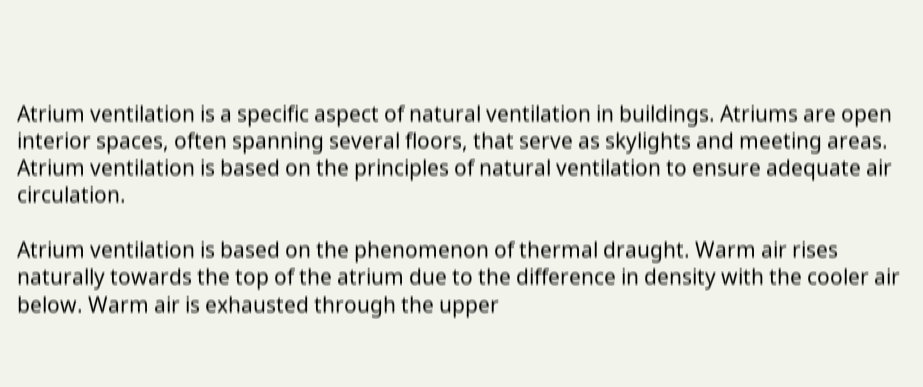Atrium ventilation is a specific aspect of natural ventilation in buildings. Atriums are open interior spaces, often spanning several floors, that serve as skylights and meeting areas. Atrium ventilation is based on the principles of natural ventilation to ensure adequate air circulation.

Atrium ventilation is based on the phenomenon of thermal draught. Warm air rises naturally towards the top of the atrium due to the difference in density with the cooler air below. Warm air is exhausted through the upper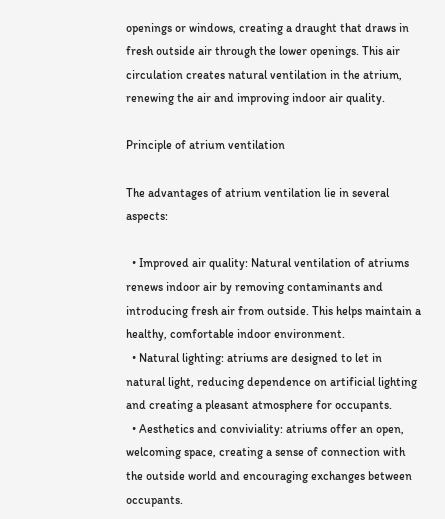openings or windows, creating a draught that draws in fresh outside air through the lower openings. This air circulation creates natural ventilation in the atrium, renewing the air and improving indoor air quality.

Principle of atrium ventilation

The advantages of atrium ventilation lie in several aspects:

  • Improved air quality: Natural ventilation of atriums renews indoor air by removing contaminants and introducing fresh air from outside. This helps maintain a healthy, comfortable indoor environment.
  • Natural lighting: atriums are designed to let in natural light, reducing dependence on artificial lighting and creating a pleasant atmosphere for occupants.
  • Aesthetics and conviviality: atriums offer an open, welcoming space, creating a sense of connection with the outside world and encouraging exchanges between occupants.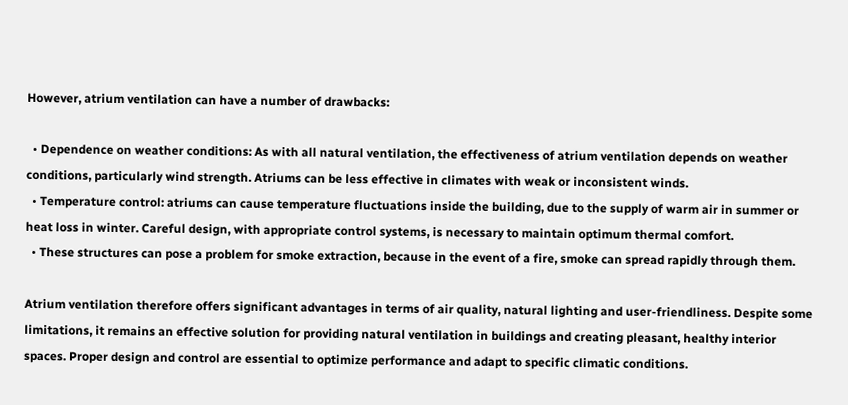However, atrium ventilation can have a number of drawbacks:

  • Dependence on weather conditions: As with all natural ventilation, the effectiveness of atrium ventilation depends on weather conditions, particularly wind strength. Atriums can be less effective in climates with weak or inconsistent winds.
  • Temperature control: atriums can cause temperature fluctuations inside the building, due to the supply of warm air in summer or heat loss in winter. Careful design, with appropriate control systems, is necessary to maintain optimum thermal comfort.
  • These structures can pose a problem for smoke extraction, because in the event of a fire, smoke can spread rapidly through them.

Atrium ventilation therefore offers significant advantages in terms of air quality, natural lighting and user-friendliness. Despite some limitations, it remains an effective solution for providing natural ventilation in buildings and creating pleasant, healthy interior spaces. Proper design and control are essential to optimize performance and adapt to specific climatic conditions.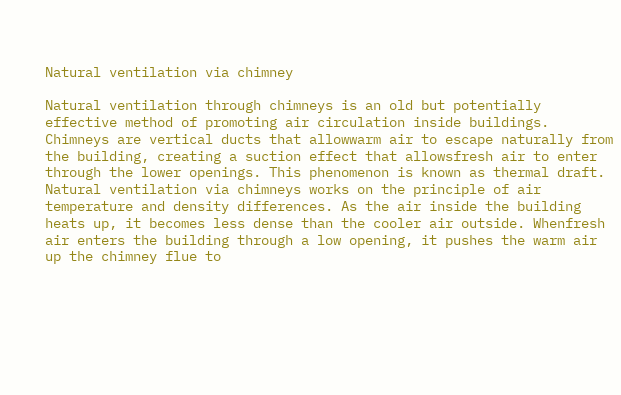Natural ventilation via chimney

Natural ventilation through chimneys is an old but potentially effective method of promoting air circulation inside buildings. Chimneys are vertical ducts that allowwarm air to escape naturally from the building, creating a suction effect that allowsfresh air to enter through the lower openings. This phenomenon is known as thermal draft. Natural ventilation via chimneys works on the principle of air temperature and density differences. As the air inside the building heats up, it becomes less dense than the cooler air outside. Whenfresh air enters the building through a low opening, it pushes the warm air up the chimney flue to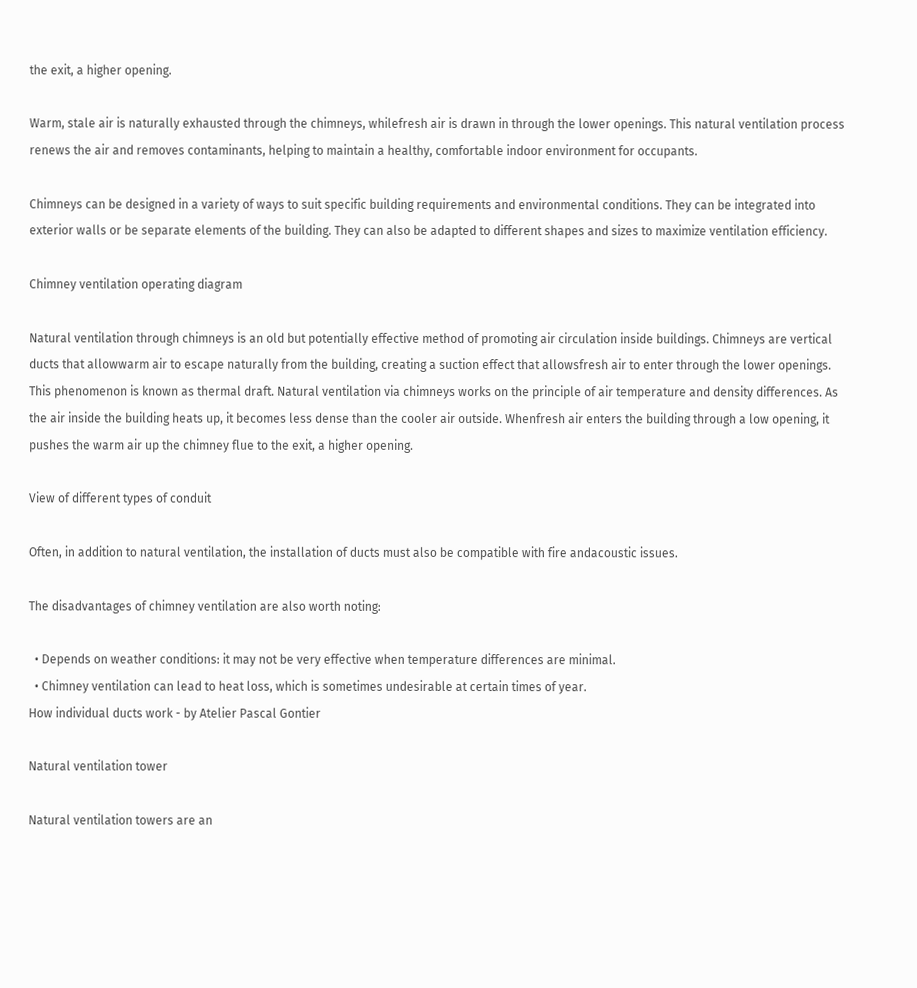the exit, a higher opening.

Warm, stale air is naturally exhausted through the chimneys, whilefresh air is drawn in through the lower openings. This natural ventilation process renews the air and removes contaminants, helping to maintain a healthy, comfortable indoor environment for occupants.

Chimneys can be designed in a variety of ways to suit specific building requirements and environmental conditions. They can be integrated into exterior walls or be separate elements of the building. They can also be adapted to different shapes and sizes to maximize ventilation efficiency.

Chimney ventilation operating diagram

Natural ventilation through chimneys is an old but potentially effective method of promoting air circulation inside buildings. Chimneys are vertical ducts that allowwarm air to escape naturally from the building, creating a suction effect that allowsfresh air to enter through the lower openings. This phenomenon is known as thermal draft. Natural ventilation via chimneys works on the principle of air temperature and density differences. As the air inside the building heats up, it becomes less dense than the cooler air outside. Whenfresh air enters the building through a low opening, it pushes the warm air up the chimney flue to the exit, a higher opening.

View of different types of conduit

Often, in addition to natural ventilation, the installation of ducts must also be compatible with fire andacoustic issues.

The disadvantages of chimney ventilation are also worth noting:

  • Depends on weather conditions: it may not be very effective when temperature differences are minimal.
  • Chimney ventilation can lead to heat loss, which is sometimes undesirable at certain times of year.
How individual ducts work - by Atelier Pascal Gontier

Natural ventilation tower

Natural ventilation towers are an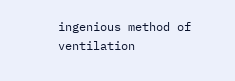ingenious method of ventilation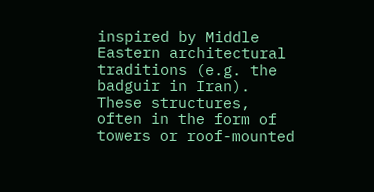inspired by Middle Eastern architectural traditions (e.g. the badguir in Iran). These structures, often in the form of towers or roof-mounted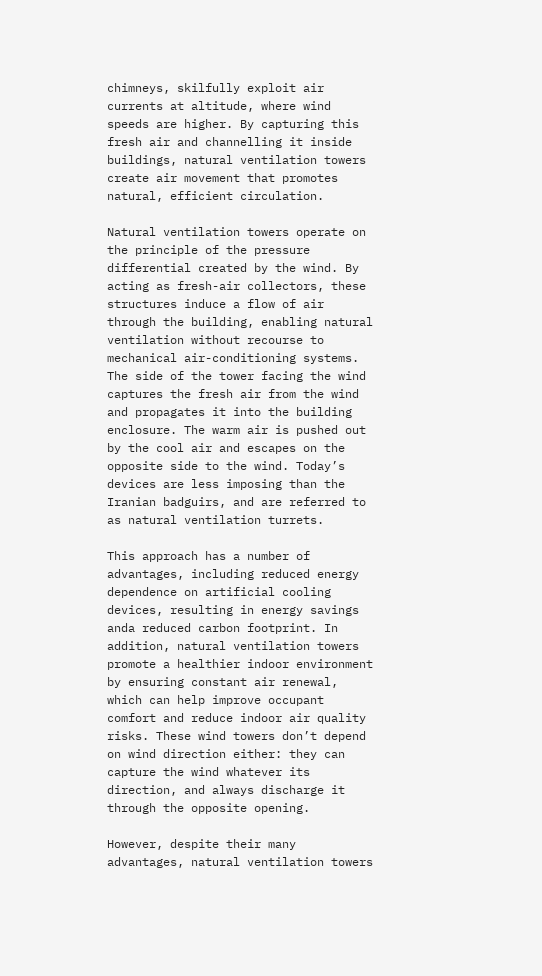chimneys, skilfully exploit air currents at altitude, where wind speeds are higher. By capturing this fresh air and channelling it inside buildings, natural ventilation towers create air movement that promotes natural, efficient circulation.

Natural ventilation towers operate on the principle of the pressure differential created by the wind. By acting as fresh-air collectors, these structures induce a flow of air through the building, enabling natural ventilation without recourse to mechanical air-conditioning systems. The side of the tower facing the wind captures the fresh air from the wind and propagates it into the building enclosure. The warm air is pushed out by the cool air and escapes on the opposite side to the wind. Today’s devices are less imposing than the Iranian badguirs, and are referred to as natural ventilation turrets.

This approach has a number of advantages, including reduced energy dependence on artificial cooling devices, resulting in energy savings anda reduced carbon footprint. In addition, natural ventilation towers promote a healthier indoor environment by ensuring constant air renewal, which can help improve occupant comfort and reduce indoor air quality risks. These wind towers don’t depend on wind direction either: they can capture the wind whatever its direction, and always discharge it through the opposite opening.

However, despite their many advantages, natural ventilation towers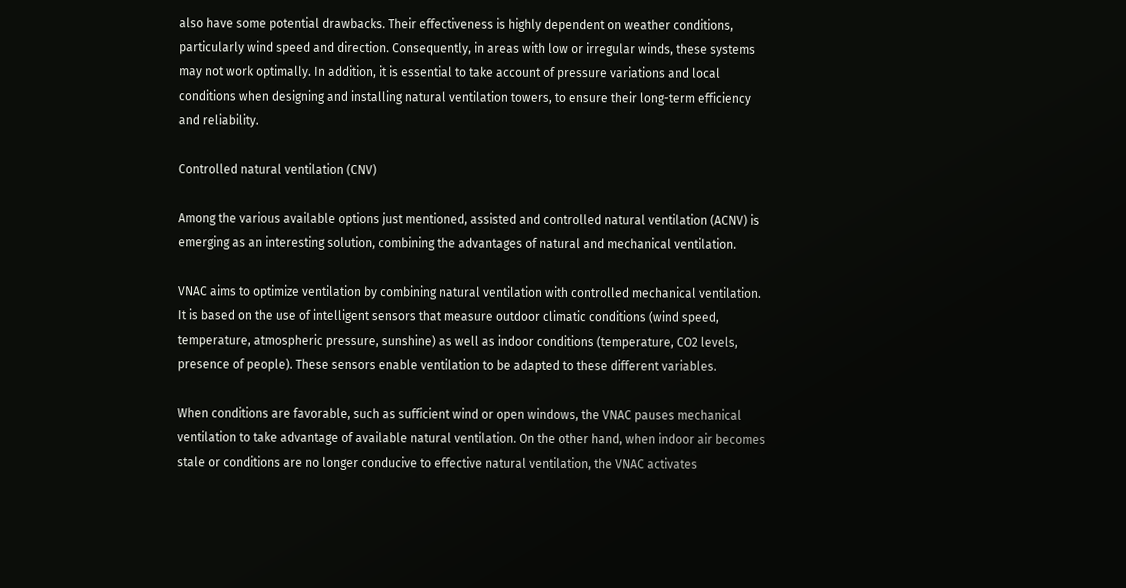also have some potential drawbacks. Their effectiveness is highly dependent on weather conditions, particularly wind speed and direction. Consequently, in areas with low or irregular winds, these systems may not work optimally. In addition, it is essential to take account of pressure variations and local conditions when designing and installing natural ventilation towers, to ensure their long-term efficiency and reliability.

Controlled natural ventilation (CNV)

Among the various available options just mentioned, assisted and controlled natural ventilation (ACNV) is emerging as an interesting solution, combining the advantages of natural and mechanical ventilation.

VNAC aims to optimize ventilation by combining natural ventilation with controlled mechanical ventilation. It is based on the use of intelligent sensors that measure outdoor climatic conditions (wind speed, temperature, atmospheric pressure, sunshine) as well as indoor conditions (temperature, CO2 levels, presence of people). These sensors enable ventilation to be adapted to these different variables.

When conditions are favorable, such as sufficient wind or open windows, the VNAC pauses mechanical ventilation to take advantage of available natural ventilation. On the other hand, when indoor air becomes stale or conditions are no longer conducive to effective natural ventilation, the VNAC activates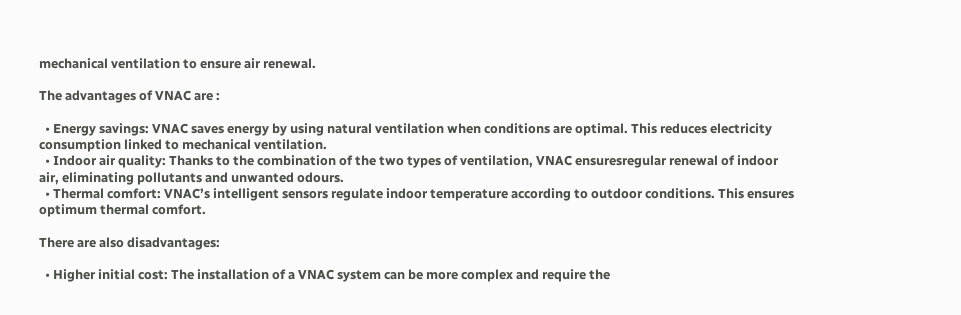mechanical ventilation to ensure air renewal.

The advantages of VNAC are :

  • Energy savings: VNAC saves energy by using natural ventilation when conditions are optimal. This reduces electricity consumption linked to mechanical ventilation.
  • Indoor air quality: Thanks to the combination of the two types of ventilation, VNAC ensuresregular renewal of indoor air, eliminating pollutants and unwanted odours.
  • Thermal comfort: VNAC’s intelligent sensors regulate indoor temperature according to outdoor conditions. This ensures optimum thermal comfort.

There are also disadvantages:

  • Higher initial cost: The installation of a VNAC system can be more complex and require the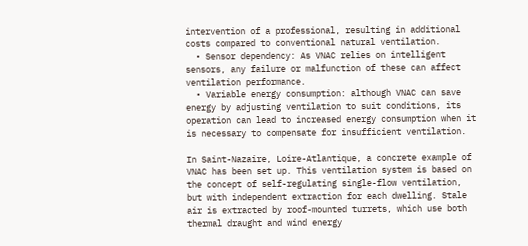intervention of a professional, resulting in additional costs compared to conventional natural ventilation.
  • Sensor dependency: As VNAC relies on intelligent sensors, any failure or malfunction of these can affect ventilation performance.
  • Variable energy consumption: although VNAC can save energy by adjusting ventilation to suit conditions, its operation can lead to increased energy consumption when it is necessary to compensate for insufficient ventilation.

In Saint-Nazaire, Loire-Atlantique, a concrete example of VNAC has been set up. This ventilation system is based on the concept of self-regulating single-flow ventilation, but with independent extraction for each dwelling. Stale air is extracted by roof-mounted turrets, which use both thermal draught and wind energy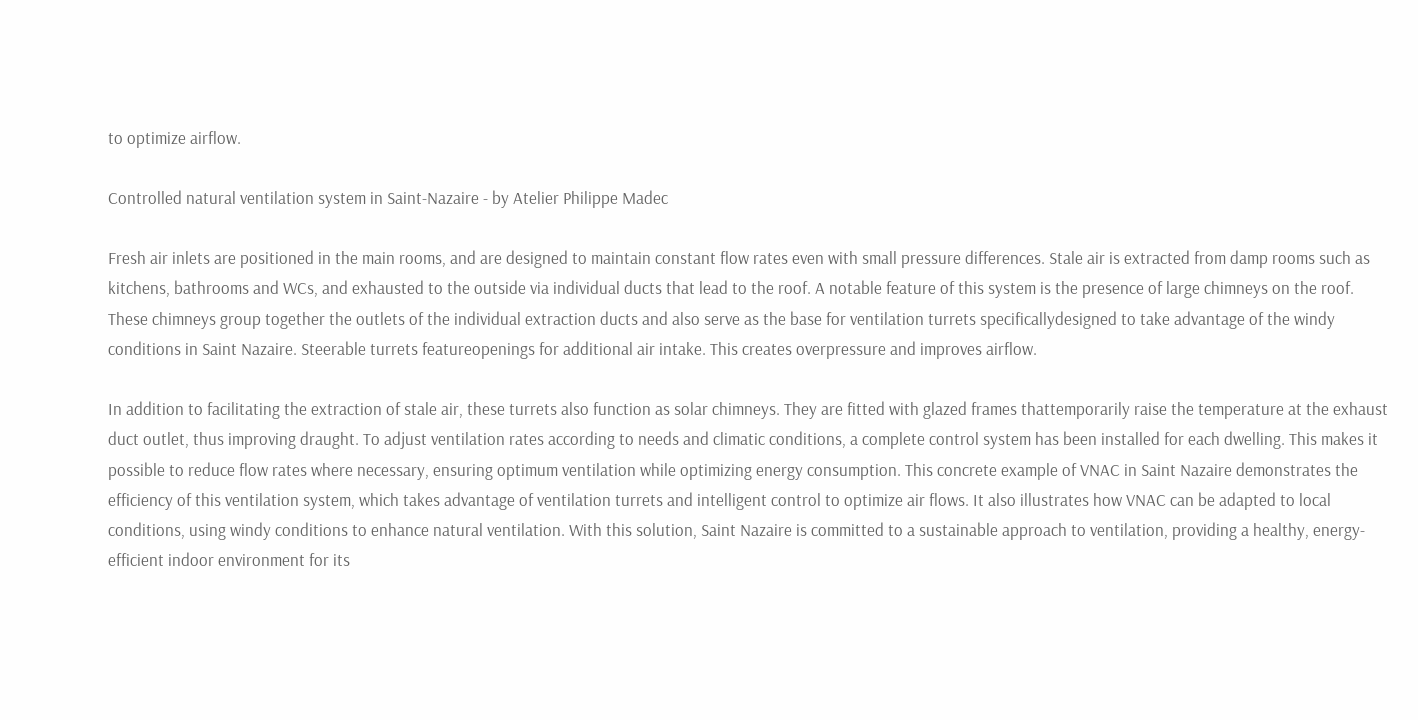to optimize airflow.

Controlled natural ventilation system in Saint-Nazaire - by Atelier Philippe Madec

Fresh air inlets are positioned in the main rooms, and are designed to maintain constant flow rates even with small pressure differences. Stale air is extracted from damp rooms such as kitchens, bathrooms and WCs, and exhausted to the outside via individual ducts that lead to the roof. A notable feature of this system is the presence of large chimneys on the roof. These chimneys group together the outlets of the individual extraction ducts and also serve as the base for ventilation turrets specificallydesigned to take advantage of the windy conditions in Saint Nazaire. Steerable turrets featureopenings for additional air intake. This creates overpressure and improves airflow.

In addition to facilitating the extraction of stale air, these turrets also function as solar chimneys. They are fitted with glazed frames thattemporarily raise the temperature at the exhaust duct outlet, thus improving draught. To adjust ventilation rates according to needs and climatic conditions, a complete control system has been installed for each dwelling. This makes it possible to reduce flow rates where necessary, ensuring optimum ventilation while optimizing energy consumption. This concrete example of VNAC in Saint Nazaire demonstrates the efficiency of this ventilation system, which takes advantage of ventilation turrets and intelligent control to optimize air flows. It also illustrates how VNAC can be adapted to local conditions, using windy conditions to enhance natural ventilation. With this solution, Saint Nazaire is committed to a sustainable approach to ventilation, providing a healthy, energy-efficient indoor environment for its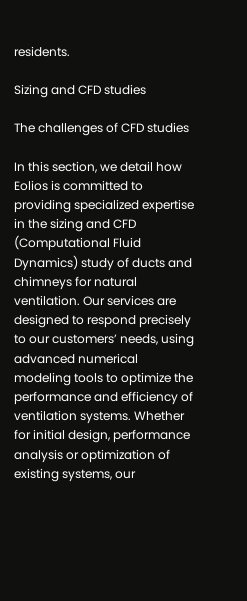residents.

Sizing and CFD studies

The challenges of CFD studies

In this section, we detail how Eolios is committed to providing specialized expertise in the sizing and CFD (Computational Fluid Dynamics) study of ducts and chimneys for natural ventilation. Our services are designed to respond precisely to our customers’ needs, using advanced numerical modeling tools to optimize the performance and efficiency of ventilation systems. Whether for initial design, performance analysis or optimization of existing systems, our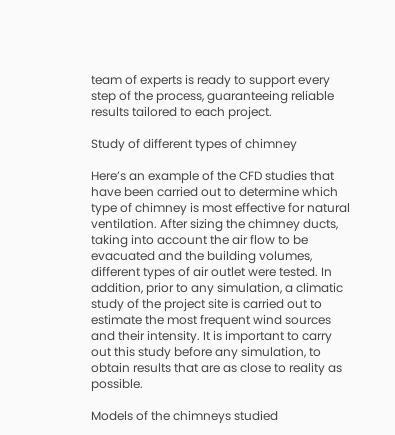team of experts is ready to support every step of the process, guaranteeing reliable results tailored to each project.

Study of different types of chimney

Here’s an example of the CFD studies that have been carried out to determine which type of chimney is most effective for natural ventilation. After sizing the chimney ducts, taking into account the air flow to be evacuated and the building volumes, different types of air outlet were tested. In addition, prior to any simulation, a climatic study of the project site is carried out to estimate the most frequent wind sources and their intensity. It is important to carry out this study before any simulation, to obtain results that are as close to reality as possible.

Models of the chimneys studied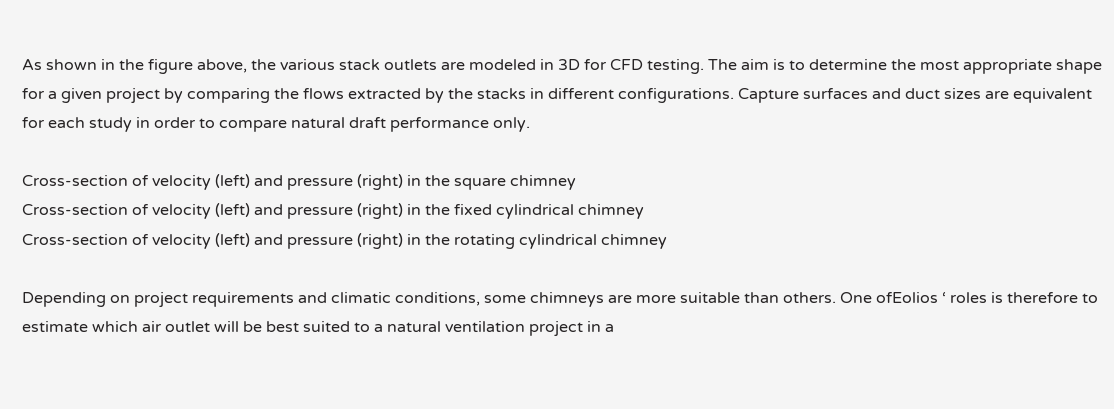As shown in the figure above, the various stack outlets are modeled in 3D for CFD testing. The aim is to determine the most appropriate shape for a given project by comparing the flows extracted by the stacks in different configurations. Capture surfaces and duct sizes are equivalent for each study in order to compare natural draft performance only.

Cross-section of velocity (left) and pressure (right) in the square chimney
Cross-section of velocity (left) and pressure (right) in the fixed cylindrical chimney
Cross-section of velocity (left) and pressure (right) in the rotating cylindrical chimney

Depending on project requirements and climatic conditions, some chimneys are more suitable than others. One ofEolios ‘ roles is therefore to estimate which air outlet will be best suited to a natural ventilation project in a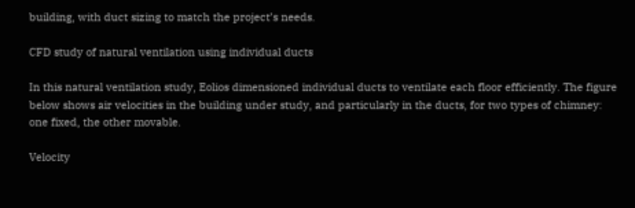building, with duct sizing to match the project’s needs.

CFD study of natural ventilation using individual ducts

In this natural ventilation study, Eolios dimensioned individual ducts to ventilate each floor efficiently. The figure below shows air velocities in the building under study, and particularly in the ducts, for two types of chimney: one fixed, the other movable.

Velocity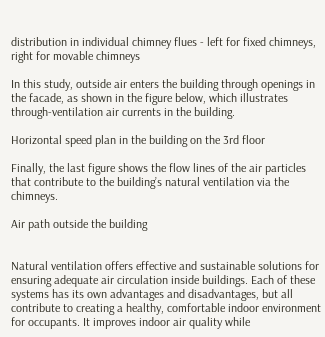distribution in individual chimney flues - left for fixed chimneys, right for movable chimneys

In this study, outside air enters the building through openings in the facade, as shown in the figure below, which illustrates through-ventilation air currents in the building.

Horizontal speed plan in the building on the 3rd floor

Finally, the last figure shows the flow lines of the air particles that contribute to the building’s natural ventilation via the chimneys.

Air path outside the building


Natural ventilation offers effective and sustainable solutions for ensuring adequate air circulation inside buildings. Each of these systems has its own advantages and disadvantages, but all contribute to creating a healthy, comfortable indoor environment for occupants. It improves indoor air quality while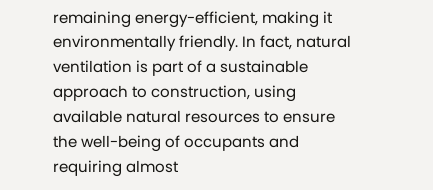remaining energy-efficient, making it environmentally friendly. In fact, natural ventilation is part of a sustainable approach to construction, using available natural resources to ensure the well-being of occupants and requiring almost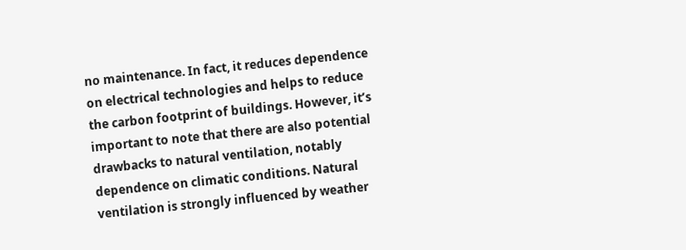no maintenance. In fact, it reduces dependence on electrical technologies and helps to reduce the carbon footprint of buildings. However, it’s important to note that there are also potential drawbacks to natural ventilation, notably dependence on climatic conditions. Natural ventilation is strongly influenced by weather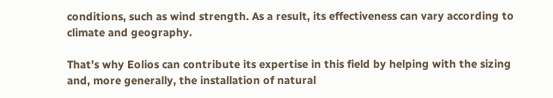conditions, such as wind strength. As a result, its effectiveness can vary according to climate and geography.

That’s why Eolios can contribute its expertise in this field by helping with the sizing and, more generally, the installation of natural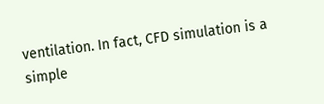ventilation. In fact, CFD simulation is a simple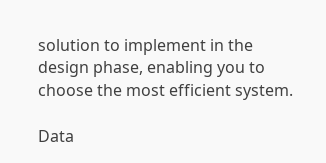solution to implement in the design phase, enabling you to choose the most efficient system.

Data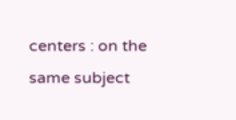centers : on the same subject